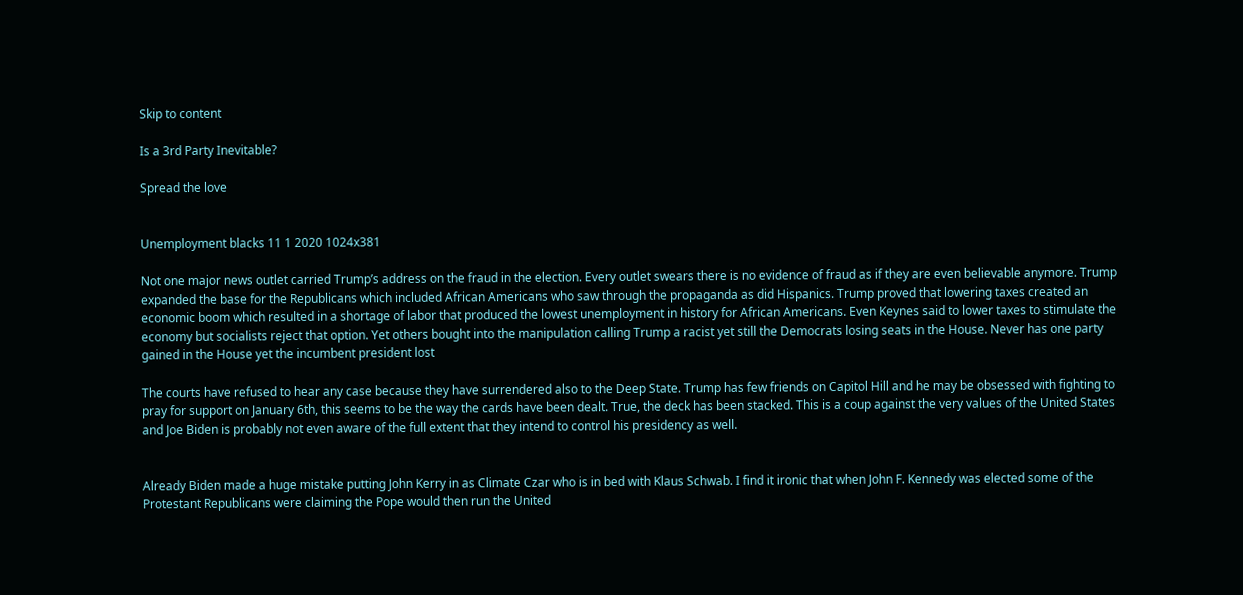Skip to content

Is a 3rd Party Inevitable?

Spread the love


Unemployment blacks 11 1 2020 1024x381

Not one major news outlet carried Trump’s address on the fraud in the election. Every outlet swears there is no evidence of fraud as if they are even believable anymore. Trump expanded the base for the Republicans which included African Americans who saw through the propaganda as did Hispanics. Trump proved that lowering taxes created an economic boom which resulted in a shortage of labor that produced the lowest unemployment in history for African Americans. Even Keynes said to lower taxes to stimulate the economy but socialists reject that option. Yet others bought into the manipulation calling Trump a racist yet still the Democrats losing seats in the House. Never has one party gained in the House yet the incumbent president lost

The courts have refused to hear any case because they have surrendered also to the Deep State. Trump has few friends on Capitol Hill and he may be obsessed with fighting to pray for support on January 6th, this seems to be the way the cards have been dealt. True, the deck has been stacked. This is a coup against the very values of the United States and Joe Biden is probably not even aware of the full extent that they intend to control his presidency as well.


Already Biden made a huge mistake putting John Kerry in as Climate Czar who is in bed with Klaus Schwab. I find it ironic that when John F. Kennedy was elected some of the Protestant Republicans were claiming the Pope would then run the United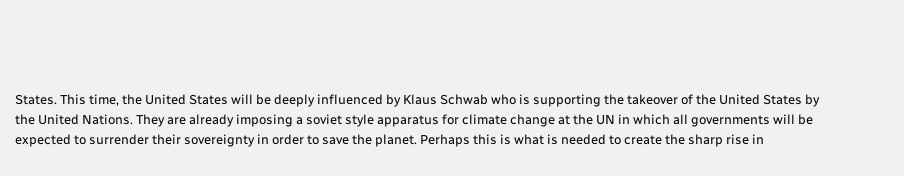States. This time, the United States will be deeply influenced by Klaus Schwab who is supporting the takeover of the United States by the United Nations. They are already imposing a soviet style apparatus for climate change at the UN in which all governments will be expected to surrender their sovereignty in order to save the planet. Perhaps this is what is needed to create the sharp rise in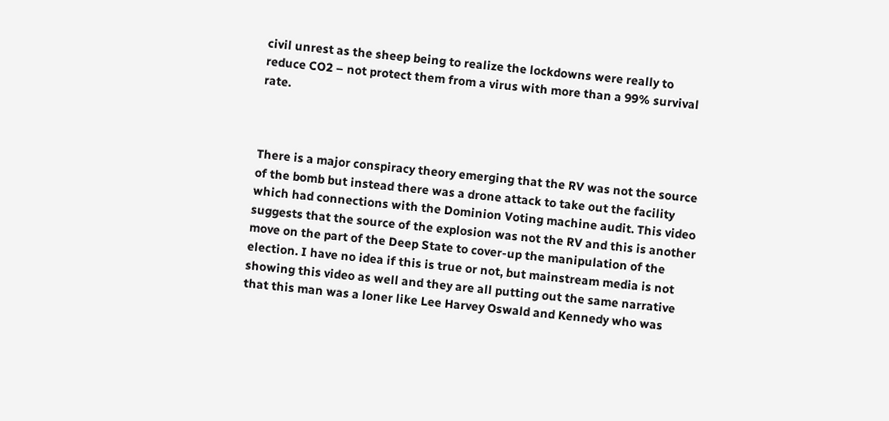civil unrest as the sheep being to realize the lockdowns were really to reduce CO2 – not protect them from a virus with more than a 99% survival rate.



There is a major conspiracy theory emerging that the RV was not the source of the bomb but instead there was a drone attack to take out the facility which had connections with the Dominion Voting machine audit. This video suggests that the source of the explosion was not the RV and this is another move on the part of the Deep State to cover-up the manipulation of the election. I have no idea if this is true or not, but mainstream media is not showing this video as well and they are all putting out the same narrative that this man was a loner like Lee Harvey Oswald and Kennedy who was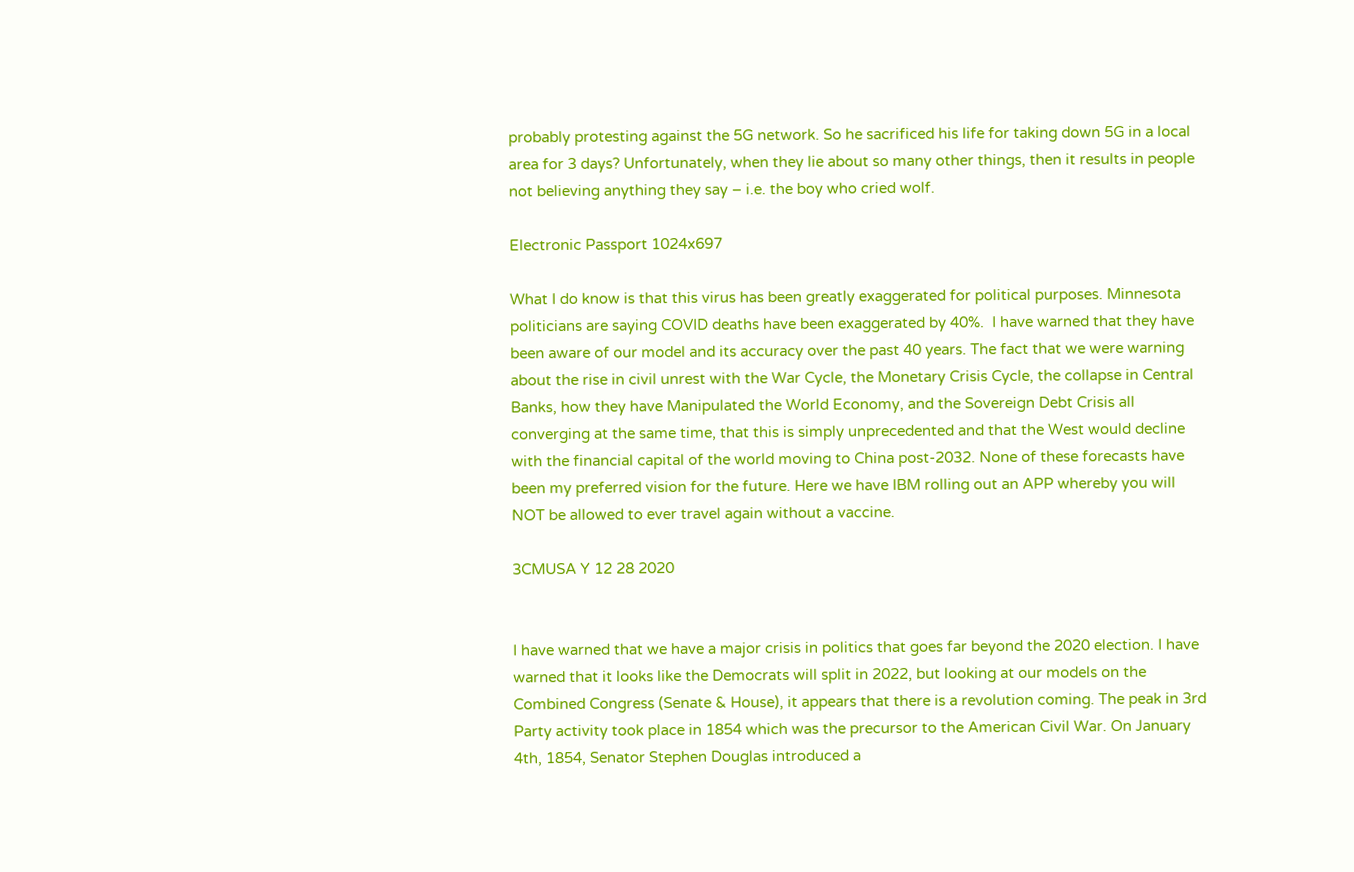probably protesting against the 5G network. So he sacrificed his life for taking down 5G in a local area for 3 days? Unfortunately, when they lie about so many other things, then it results in people not believing anything they say – i.e. the boy who cried wolf.

Electronic Passport 1024x697

What I do know is that this virus has been greatly exaggerated for political purposes. Minnesota politicians are saying COVID deaths have been exaggerated by 40%.  I have warned that they have been aware of our model and its accuracy over the past 40 years. The fact that we were warning about the rise in civil unrest with the War Cycle, the Monetary Crisis Cycle, the collapse in Central Banks, how they have Manipulated the World Economy, and the Sovereign Debt Crisis all converging at the same time, that this is simply unprecedented and that the West would decline with the financial capital of the world moving to China post-2032. None of these forecasts have been my preferred vision for the future. Here we have IBM rolling out an APP whereby you will NOT be allowed to ever travel again without a vaccine.

3CMUSA Y 12 28 2020


I have warned that we have a major crisis in politics that goes far beyond the 2020 election. I have warned that it looks like the Democrats will split in 2022, but looking at our models on the Combined Congress (Senate & House), it appears that there is a revolution coming. The peak in 3rd Party activity took place in 1854 which was the precursor to the American Civil War. On January 4th, 1854, Senator Stephen Douglas introduced a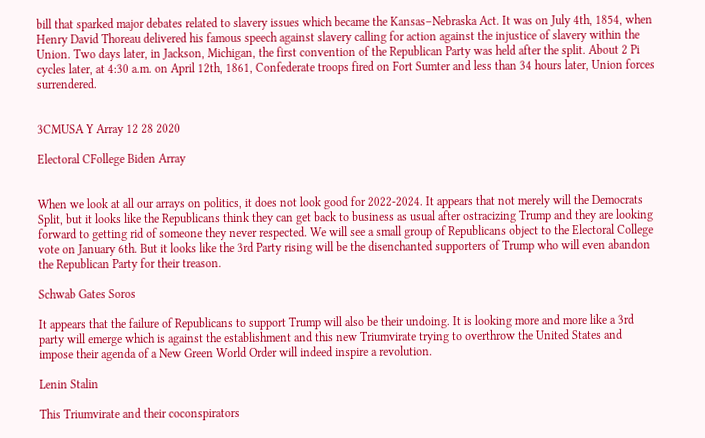bill that sparked major debates related to slavery issues which became the Kansas–Nebraska Act. It was on July 4th, 1854, when Henry David Thoreau delivered his famous speech against slavery calling for action against the injustice of slavery within the Union. Two days later, in Jackson, Michigan, the first convention of the Republican Party was held after the split. About 2 Pi cycles later, at 4:30 a.m. on April 12th, 1861, Confederate troops fired on Fort Sumter and less than 34 hours later, Union forces surrendered.


3CMUSA Y Array 12 28 2020

Electoral CFollege Biden Array


When we look at all our arrays on politics, it does not look good for 2022-2024. It appears that not merely will the Democrats Split, but it looks like the Republicans think they can get back to business as usual after ostracizing Trump and they are looking forward to getting rid of someone they never respected. We will see a small group of Republicans object to the Electoral College vote on January 6th. But it looks like the 3rd Party rising will be the disenchanted supporters of Trump who will even abandon the Republican Party for their treason.

Schwab Gates Soros

It appears that the failure of Republicans to support Trump will also be their undoing. It is looking more and more like a 3rd party will emerge which is against the establishment and this new Triumvirate trying to overthrow the United States and impose their agenda of a New Green World Order will indeed inspire a revolution.

Lenin Stalin

This Triumvirate and their coconspirators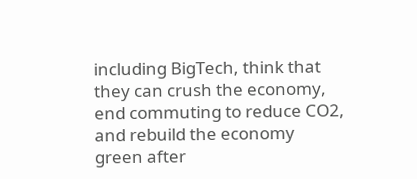including BigTech, think that they can crush the economy, end commuting to reduce CO2, and rebuild the economy green after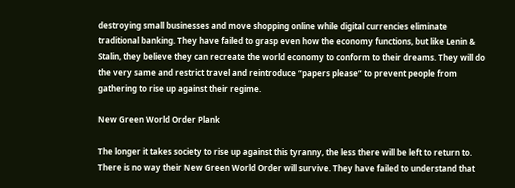destroying small businesses and move shopping online while digital currencies eliminate traditional banking. They have failed to grasp even how the economy functions, but like Lenin & Stalin, they believe they can recreate the world economy to conform to their dreams. They will do the very same and restrict travel and reintroduce “papers please” to prevent people from gathering to rise up against their regime.

New Green World Order Plank

The longer it takes society to rise up against this tyranny, the less there will be left to return to. There is no way their New Green World Order will survive. They have failed to understand that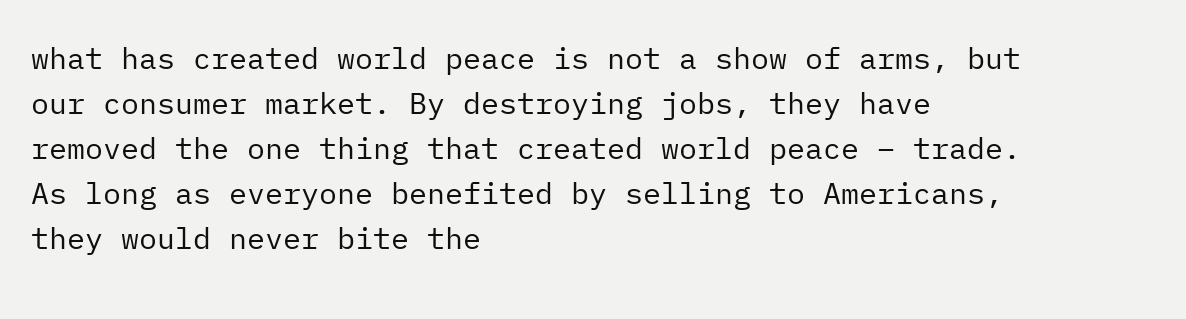what has created world peace is not a show of arms, but our consumer market. By destroying jobs, they have removed the one thing that created world peace – trade. As long as everyone benefited by selling to Americans, they would never bite the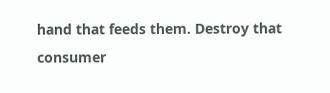hand that feeds them. Destroy that consumer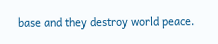base and they destroy world peace.